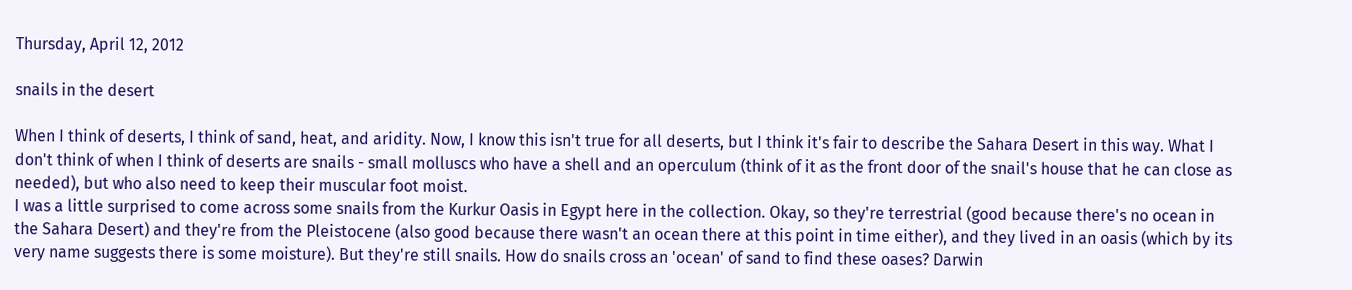Thursday, April 12, 2012

snails in the desert

When I think of deserts, I think of sand, heat, and aridity. Now, I know this isn't true for all deserts, but I think it's fair to describe the Sahara Desert in this way. What I don't think of when I think of deserts are snails - small molluscs who have a shell and an operculum (think of it as the front door of the snail's house that he can close as needed), but who also need to keep their muscular foot moist.
I was a little surprised to come across some snails from the Kurkur Oasis in Egypt here in the collection. Okay, so they're terrestrial (good because there's no ocean in the Sahara Desert) and they're from the Pleistocene (also good because there wasn't an ocean there at this point in time either), and they lived in an oasis (which by its very name suggests there is some moisture). But they're still snails. How do snails cross an 'ocean' of sand to find these oases? Darwin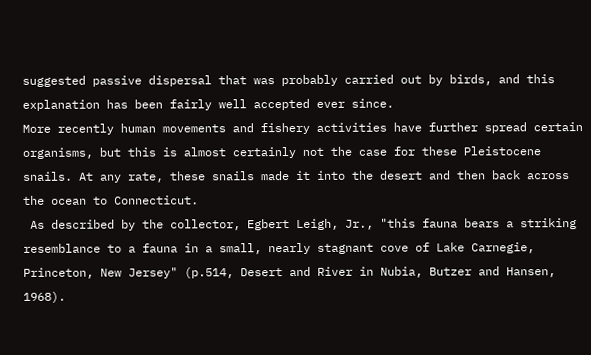suggested passive dispersal that was probably carried out by birds, and this explanation has been fairly well accepted ever since.
More recently human movements and fishery activities have further spread certain organisms, but this is almost certainly not the case for these Pleistocene snails. At any rate, these snails made it into the desert and then back across the ocean to Connecticut.
 As described by the collector, Egbert Leigh, Jr., "this fauna bears a striking resemblance to a fauna in a small, nearly stagnant cove of Lake Carnegie, Princeton, New Jersey" (p.514, Desert and River in Nubia, Butzer and Hansen, 1968).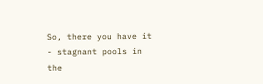So, there you have it - stagnant pools in the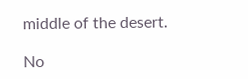middle of the desert.

No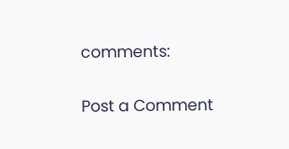comments:

Post a Comment